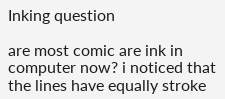Inking question

are most comic are ink in computer now? i noticed that the lines have equally stroke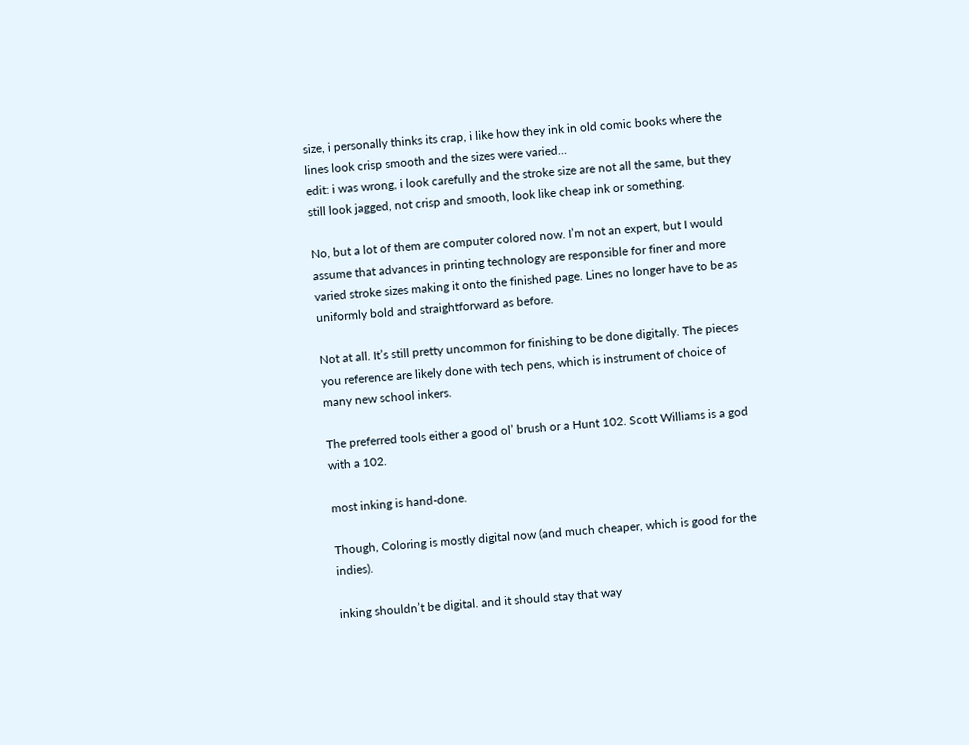size, i personally thinks its crap, i like how they ink in old comic books where the lines look crisp smooth and the sizes were varied…
edit: i was wrong, i look carefully and the stroke size are not all the same, but they still look jagged, not crisp and smooth, look like cheap ink or something.

No, but a lot of them are computer colored now. I’m not an expert, but I would assume that advances in printing technology are responsible for finer and more varied stroke sizes making it onto the finished page. Lines no longer have to be as uniformly bold and straightforward as before.

Not at all. It’s still pretty uncommon for finishing to be done digitally. The pieces you reference are likely done with tech pens, which is instrument of choice of many new school inkers.

The preferred tools either a good ol’ brush or a Hunt 102. Scott Williams is a god with a 102.

most inking is hand-done.

Though, Coloring is mostly digital now (and much cheaper, which is good for the indies).

inking shouldn’t be digital. and it should stay that way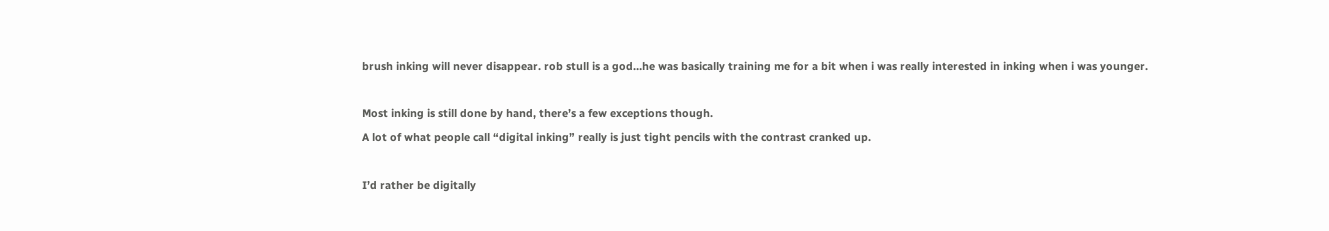brush inking will never disappear. rob stull is a god…he was basically training me for a bit when i was really interested in inking when i was younger.

Most inking is still done by hand, there’s a few exceptions though.
A lot of what people call “digital inking” really is just tight pencils with the contrast cranked up.

I’d rather be digitally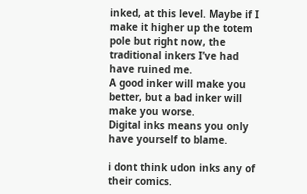inked, at this level. Maybe if I make it higher up the totem pole but right now, the traditional inkers I’ve had have ruined me.
A good inker will make you better, but a bad inker will make you worse.
Digital inks means you only have yourself to blame.

i dont think udon inks any of their comics.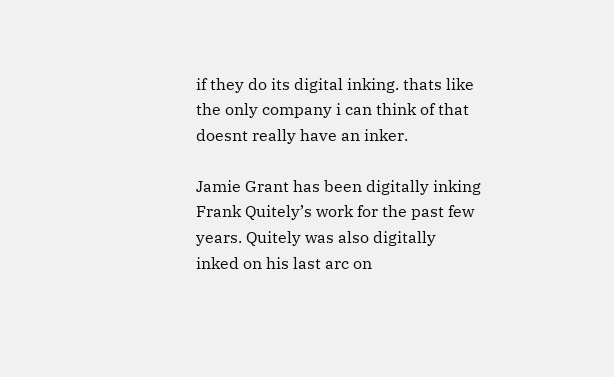if they do its digital inking. thats like the only company i can think of that doesnt really have an inker.

Jamie Grant has been digitally inking Frank Quitely’s work for the past few years. Quitely was also digitally inked on his last arc on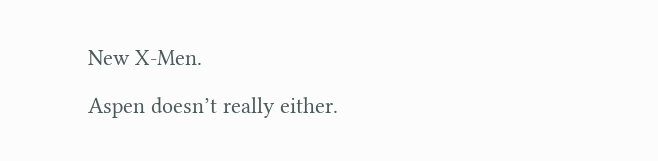New X-Men.

Aspen doesn’t really either.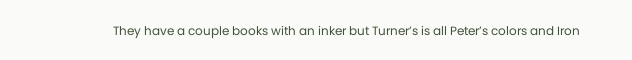They have a couple books with an inker but Turner’s is all Peter’s colors and Iron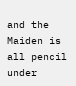and the Maiden is all pencil under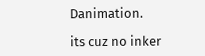Danimation.

its cuz no inker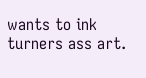wants to ink turners ass art.